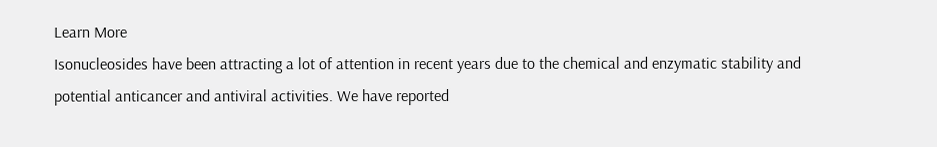Learn More
Isonucleosides have been attracting a lot of attention in recent years due to the chemical and enzymatic stability and potential anticancer and antiviral activities. We have reported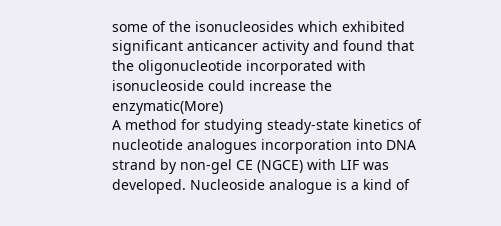some of the isonucleosides which exhibited significant anticancer activity and found that the oligonucleotide incorporated with isonucleoside could increase the enzymatic(More)
A method for studying steady-state kinetics of nucleotide analogues incorporation into DNA strand by non-gel CE (NGCE) with LIF was developed. Nucleoside analogue is a kind of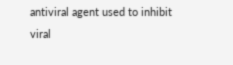antiviral agent used to inhibit viral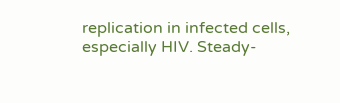replication in infected cells, especially HIV. Steady-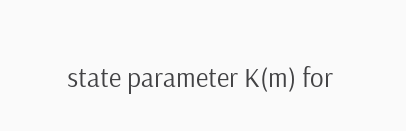state parameter K(m) for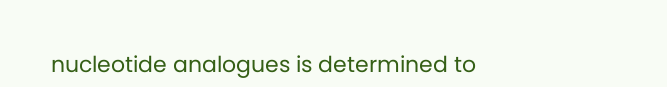nucleotide analogues is determined to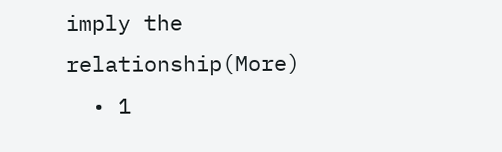imply the relationship(More)
  • 1